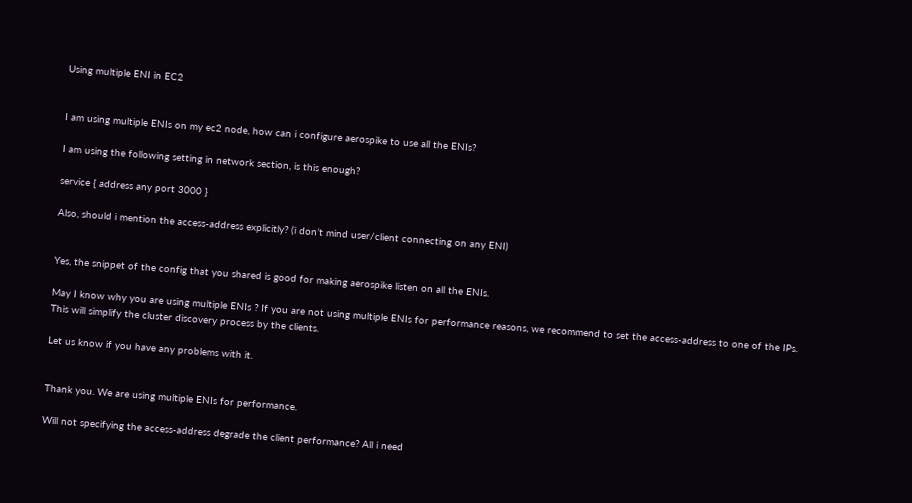Using multiple ENI in EC2


I am using multiple ENIs on my ec2 node, how can i configure aerospike to use all the ENIs?

I am using the following setting in network section, is this enough?

service { address any port 3000 }

Also, should i mention the access-address explicitly? (i don’t mind user/client connecting on any ENI)


Yes, the snippet of the config that you shared is good for making aerospike listen on all the ENIs.

May I know why you are using multiple ENIs ? If you are not using multiple ENIs for performance reasons, we recommend to set the access-address to one of the IPs. This will simplify the cluster discovery process by the clients.

Let us know if you have any problems with it.


Thank you. We are using multiple ENIs for performance.

Will not specifying the access-address degrade the client performance? All i need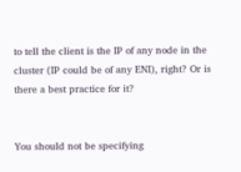to tell the client is the IP of any node in the cluster (IP could be of any ENI), right? Or is there a best practice for it?


You should not be specifying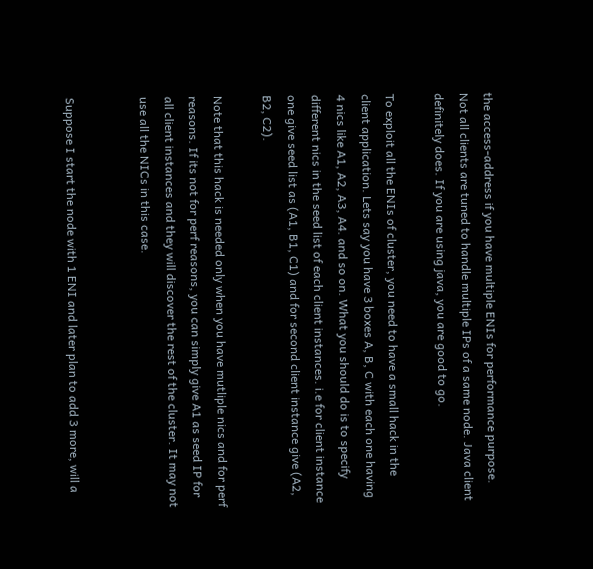the access-address if you have multiple ENIs for performance purpose. Not all clients are tuned to handle multiple IPs of a same node. Java client definitely does. If you are using java, you are good to go.

To exploit all the ENIs of cluster, you need to have a small hack in the client application. Lets say you have 3 boxes A, B, C with each one having 4 nics like A1, A2, A3, A4. and so on. What you should do is to specify different nics in the seed list of each client instances. i.e for client instance one give seed list as (A1, B1, C1) and for second client instance give (A2, B2, C2).

Note that this hack is needed only when you have mutliple nics and for perf reasons. If its not for perf reasons, you can simply give A1 as seed IP for all client instances and they will discover the rest of the cluster. It may not use all the NICs in this case.


Suppose I start the node with 1 ENI and later plan to add 3 more, will a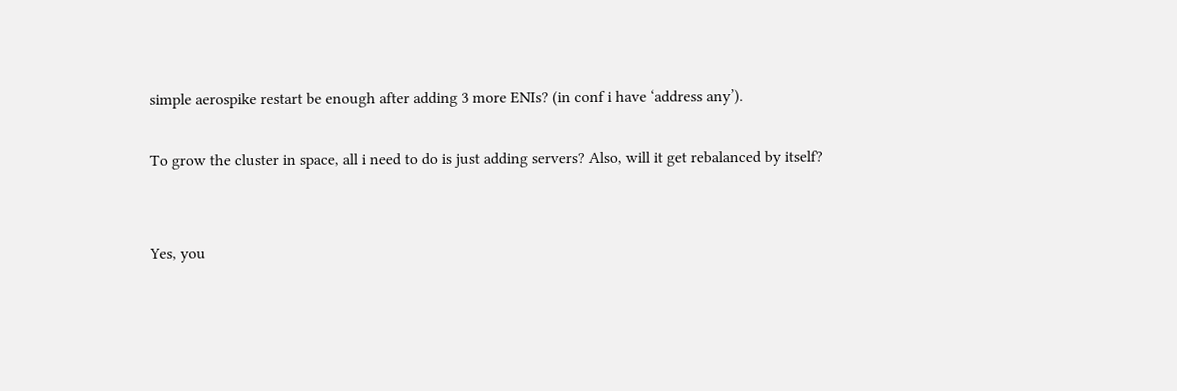simple aerospike restart be enough after adding 3 more ENIs? (in conf i have ‘address any’).

To grow the cluster in space, all i need to do is just adding servers? Also, will it get rebalanced by itself?


Yes, you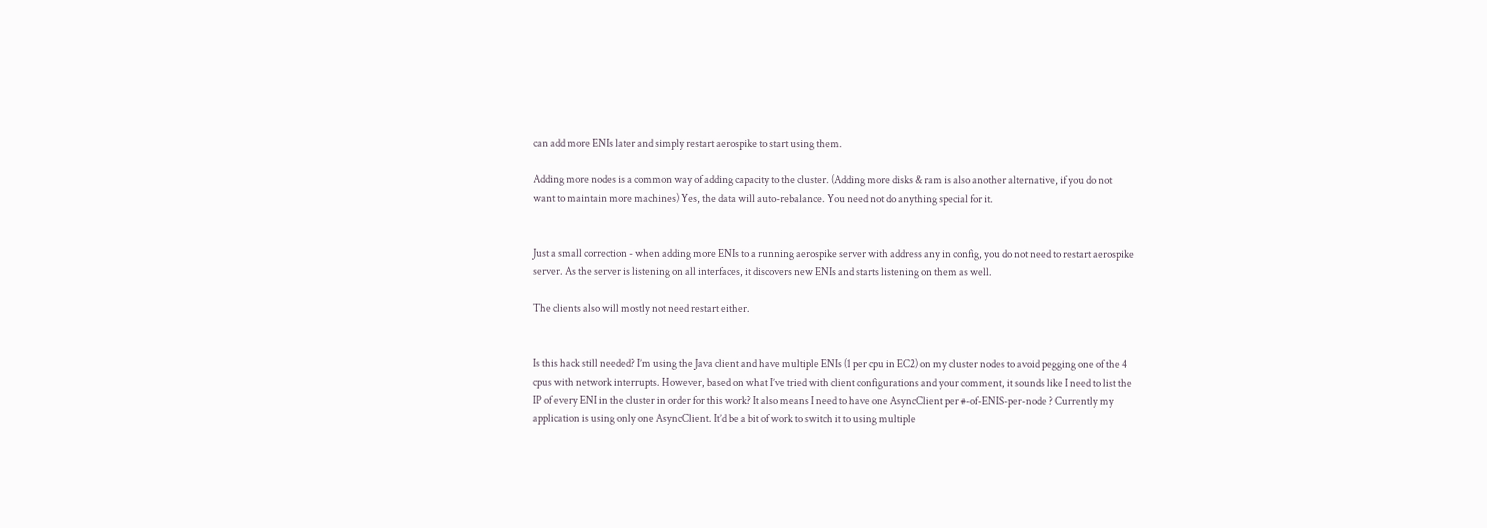can add more ENIs later and simply restart aerospike to start using them.

Adding more nodes is a common way of adding capacity to the cluster. (Adding more disks & ram is also another alternative, if you do not want to maintain more machines) Yes, the data will auto-rebalance. You need not do anything special for it.


Just a small correction - when adding more ENIs to a running aerospike server with address any in config, you do not need to restart aerospike server. As the server is listening on all interfaces, it discovers new ENIs and starts listening on them as well.

The clients also will mostly not need restart either.


Is this hack still needed? I’m using the Java client and have multiple ENIs (1 per cpu in EC2) on my cluster nodes to avoid pegging one of the 4 cpus with network interrupts. However, based on what I’ve tried with client configurations and your comment, it sounds like I need to list the IP of every ENI in the cluster in order for this work? It also means I need to have one AsyncClient per #-of-ENIS-per-node ? Currently my application is using only one AsyncClient. It’d be a bit of work to switch it to using multiple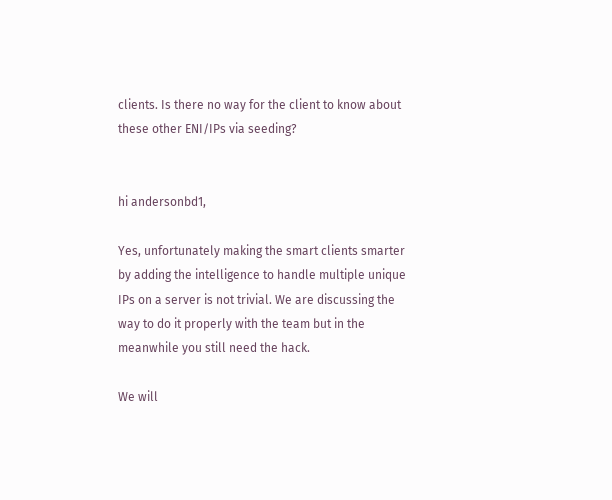clients. Is there no way for the client to know about these other ENI/IPs via seeding?


hi andersonbd1,

Yes, unfortunately making the smart clients smarter by adding the intelligence to handle multiple unique IPs on a server is not trivial. We are discussing the way to do it properly with the team but in the meanwhile you still need the hack.

We will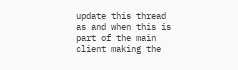update this thread as and when this is part of the main client making the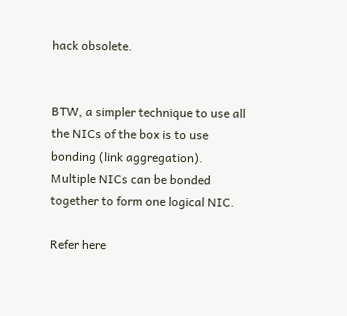hack obsolete.


BTW, a simpler technique to use all the NICs of the box is to use bonding (link aggregation). Multiple NICs can be bonded together to form one logical NIC.

Refer here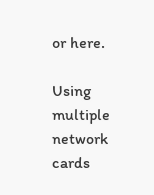or here.

Using multiple network cards